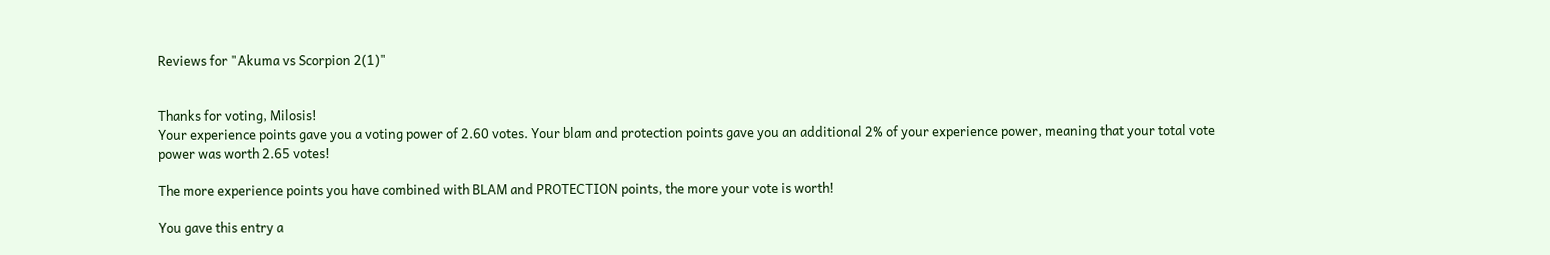Reviews for "Akuma vs Scorpion 2(1)"


Thanks for voting, Milosis!
Your experience points gave you a voting power of 2.60 votes. Your blam and protection points gave you an additional 2% of your experience power, meaning that your total vote power was worth 2.65 votes!

The more experience points you have combined with BLAM and PROTECTION points, the more your vote is worth!

You gave this entry a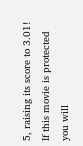5, raising its score to 3.01!
If this movie is protected you will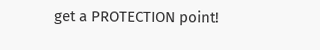get a PROTECTION point!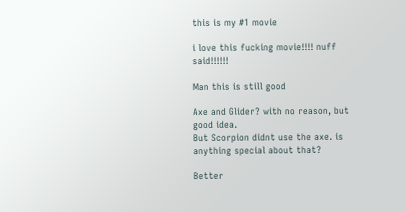this is my #1 movie

i love this fucking movie!!!! nuff said!!!!!!

Man this is still good

Axe and Glider? with no reason, but good idea.
But Scorpion didnt use the axe. is anything special about that?

Better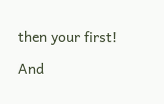then your first!

And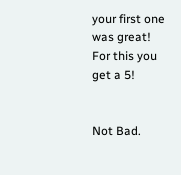your first one was great! For this you get a 5!


Not Bad.